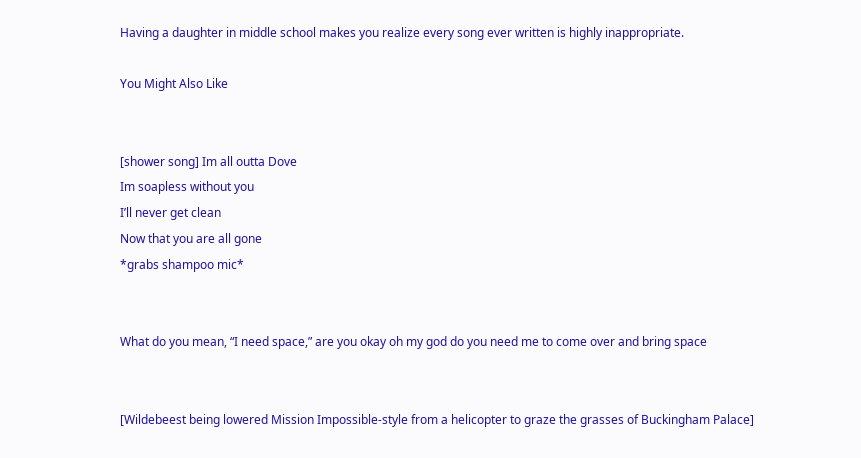Having a daughter in middle school makes you realize every song ever written is highly inappropriate.

You Might Also Like


[shower song] Im all outta Dove
Im soapless without you
I’ll never get clean
Now that you are all gone
*grabs shampoo mic*


What do you mean, “I need space,” are you okay oh my god do you need me to come over and bring space


[Wildebeest being lowered Mission Impossible-style from a helicopter to graze the grasses of Buckingham Palace]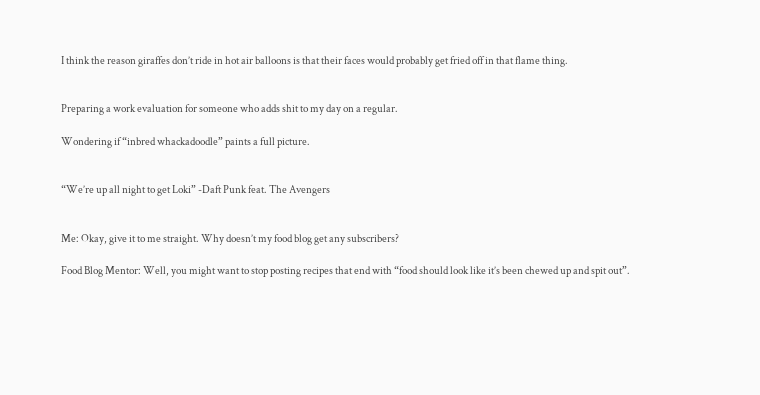I think the reason giraffes don’t ride in hot air balloons is that their faces would probably get fried off in that flame thing.


Preparing a work evaluation for someone who adds shit to my day on a regular.

Wondering if “inbred whackadoodle” paints a full picture.


“We’re up all night to get Loki” -Daft Punk feat. The Avengers


Me: Okay, give it to me straight. Why doesn’t my food blog get any subscribers?

Food Blog Mentor: Well, you might want to stop posting recipes that end with “food should look like it’s been chewed up and spit out”.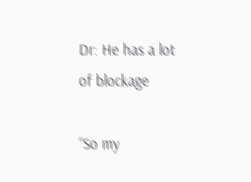Dr: He has a lot of blockage

“So my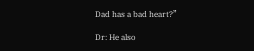Dad has a bad heart?”

Dr: He also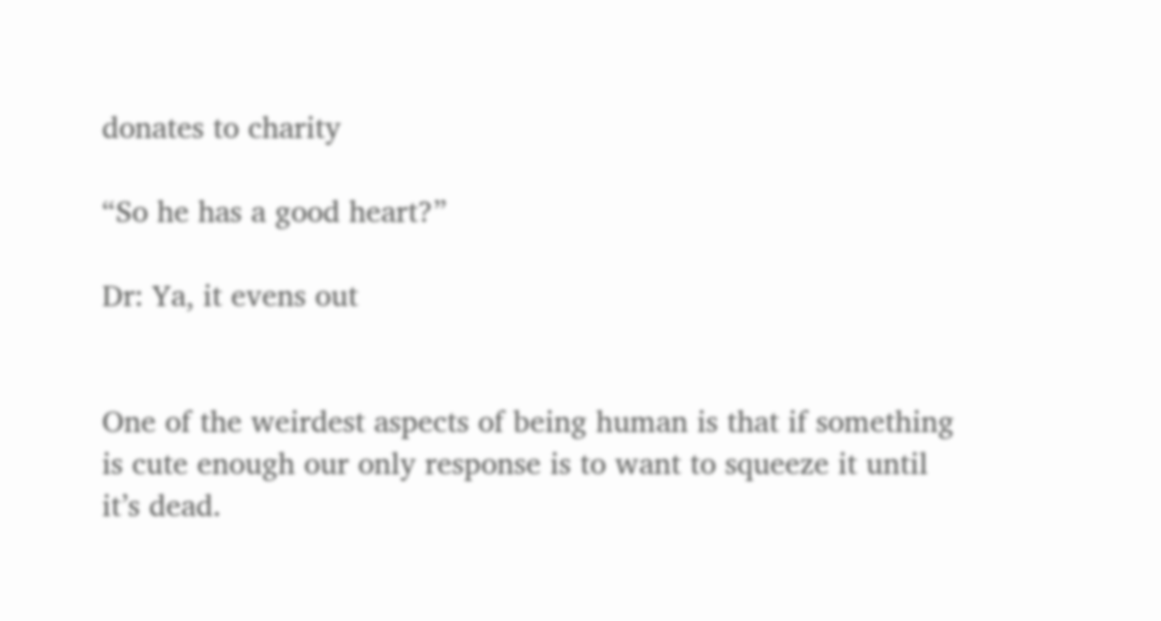donates to charity

“So he has a good heart?”

Dr: Ya, it evens out


One of the weirdest aspects of being human is that if something is cute enough our only response is to want to squeeze it until it’s dead.